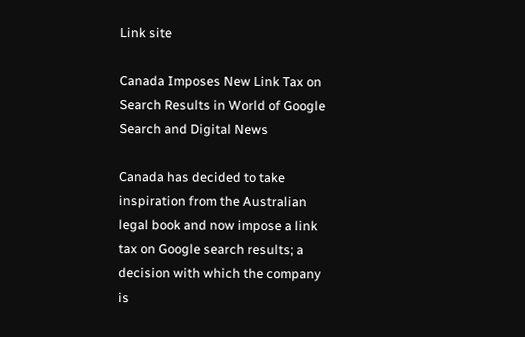Link site

Canada Imposes New Link Tax on Search Results in World of Google Search and Digital News

Canada has decided to take inspiration from the Australian legal book and now impose a link tax on Google search results; a decision with which the company is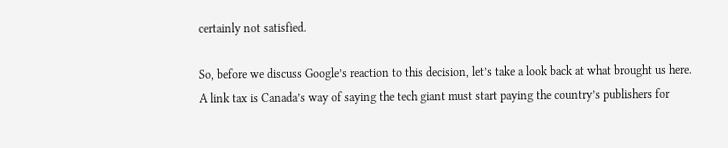certainly not satisfied.

So, before we discuss Google’s reaction to this decision, let’s take a look back at what brought us here. A link tax is Canada’s way of saying the tech giant must start paying the country’s publishers for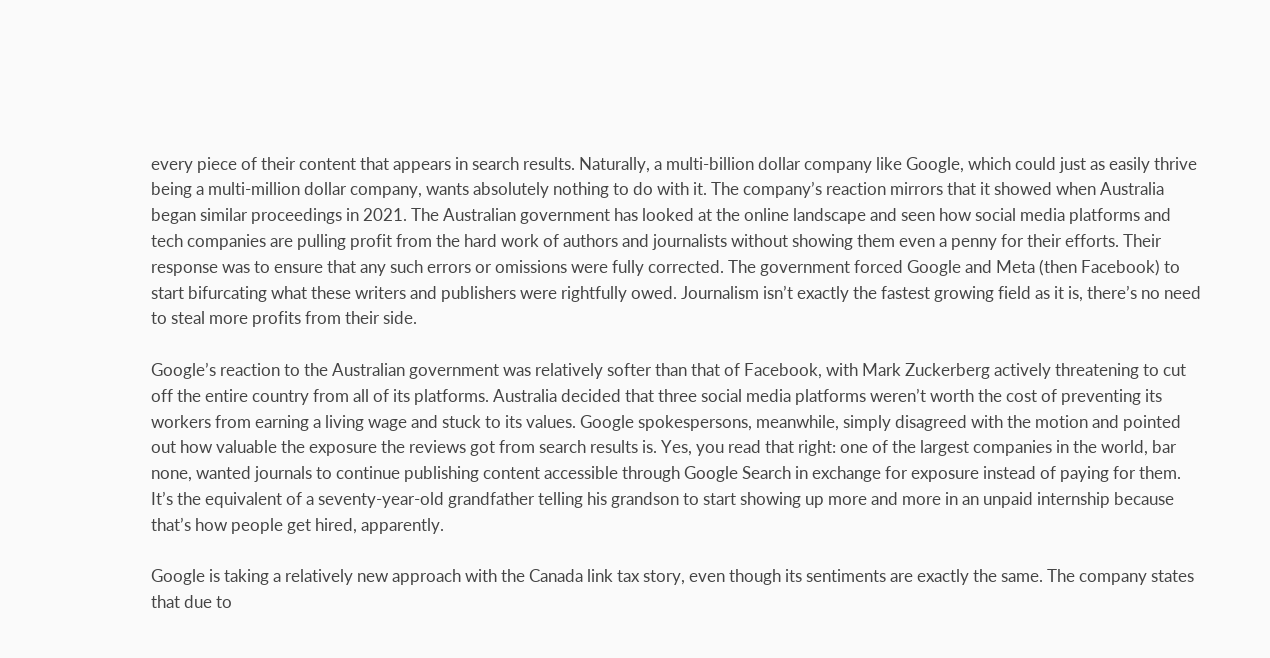every piece of their content that appears in search results. Naturally, a multi-billion dollar company like Google, which could just as easily thrive being a multi-million dollar company, wants absolutely nothing to do with it. The company’s reaction mirrors that it showed when Australia began similar proceedings in 2021. The Australian government has looked at the online landscape and seen how social media platforms and tech companies are pulling profit from the hard work of authors and journalists without showing them even a penny for their efforts. Their response was to ensure that any such errors or omissions were fully corrected. The government forced Google and Meta (then Facebook) to start bifurcating what these writers and publishers were rightfully owed. Journalism isn’t exactly the fastest growing field as it is, there’s no need to steal more profits from their side.

Google’s reaction to the Australian government was relatively softer than that of Facebook, with Mark Zuckerberg actively threatening to cut off the entire country from all of its platforms. Australia decided that three social media platforms weren’t worth the cost of preventing its workers from earning a living wage and stuck to its values. Google spokespersons, meanwhile, simply disagreed with the motion and pointed out how valuable the exposure the reviews got from search results is. Yes, you read that right: one of the largest companies in the world, bar none, wanted journals to continue publishing content accessible through Google Search in exchange for exposure instead of paying for them. It’s the equivalent of a seventy-year-old grandfather telling his grandson to start showing up more and more in an unpaid internship because that’s how people get hired, apparently.

Google is taking a relatively new approach with the Canada link tax story, even though its sentiments are exactly the same. The company states that due to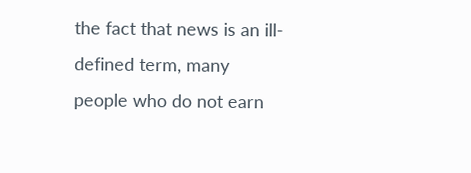the fact that news is an ill-defined term, many people who do not earn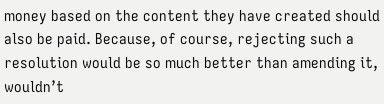money based on the content they have created should also be paid. Because, of course, rejecting such a resolution would be so much better than amending it, wouldn’t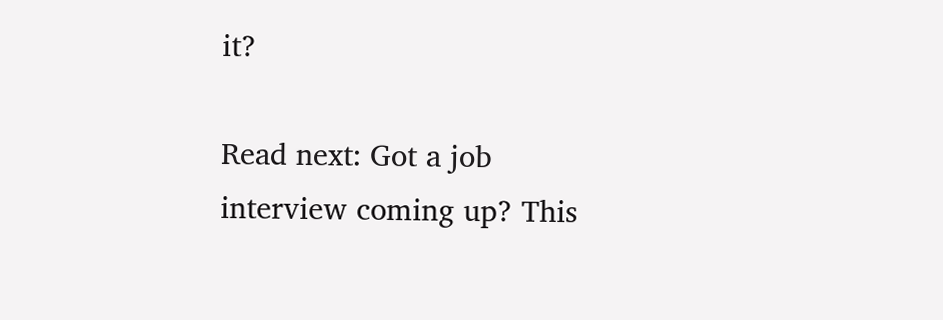it?

Read next: Got a job interview coming up? This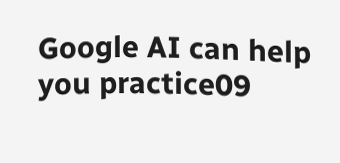Google AI can help you practice09